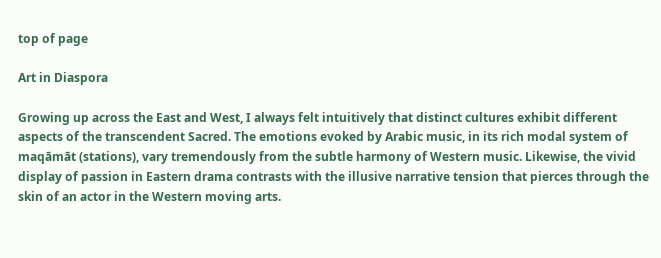top of page

Art in Diaspora

Growing up across the East and West, I always felt intuitively that distinct cultures exhibit different aspects of the transcendent Sacred. The emotions evoked by Arabic music, in its rich modal system of maqāmāt (stations), vary tremendously from the subtle harmony of Western music. Likewise, the vivid display of passion in Eastern drama contrasts with the illusive narrative tension that pierces through the skin of an actor in the Western moving arts.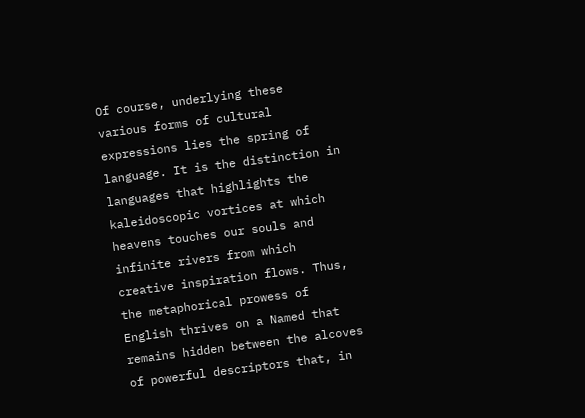Of course, underlying these various forms of cultural expressions lies the spring of language. It is the distinction in languages that highlights the kaleidoscopic vortices at which heavens touches our souls and infinite rivers from which creative inspiration flows. Thus, the metaphorical prowess of English thrives on a Named that remains hidden between the alcoves of powerful descriptors that, in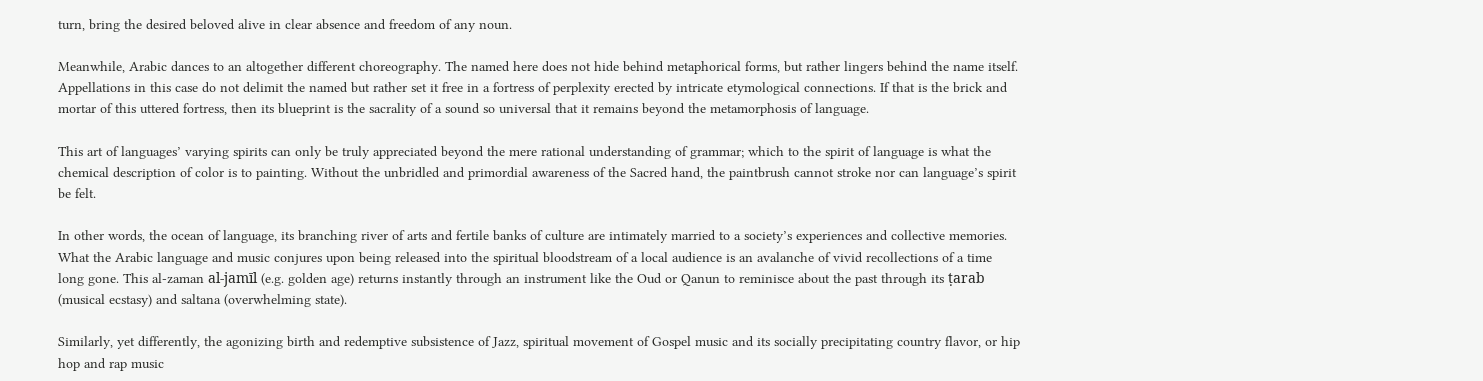turn, bring the desired beloved alive in clear absence and freedom of any noun.

Meanwhile, Arabic dances to an altogether different choreography. The named here does not hide behind metaphorical forms, but rather lingers behind the name itself. Appellations in this case do not delimit the named but rather set it free in a fortress of perplexity erected by intricate etymological connections. If that is the brick and mortar of this uttered fortress, then its blueprint is the sacrality of a sound so universal that it remains beyond the metamorphosis of language.

This art of languages’ varying spirits can only be truly appreciated beyond the mere rational understanding of grammar; which to the spirit of language is what the chemical description of color is to painting. Without the unbridled and primordial awareness of the Sacred hand, the paintbrush cannot stroke nor can language’s spirit be felt.

In other words, the ocean of language, its branching river of arts and fertile banks of culture are intimately married to a society’s experiences and collective memories. What the Arabic language and music conjures upon being released into the spiritual bloodstream of a local audience is an avalanche of vivid recollections of a time long gone. This al-zaman al-jamīl (e.g. golden age) returns instantly through an instrument like the Oud or Qanun to reminisce about the past through its ṭarab (musical ecstasy) and saltana (overwhelming state).

Similarly, yet differently, the agonizing birth and redemptive subsistence of Jazz, spiritual movement of Gospel music and its socially precipitating country flavor, or hip hop and rap music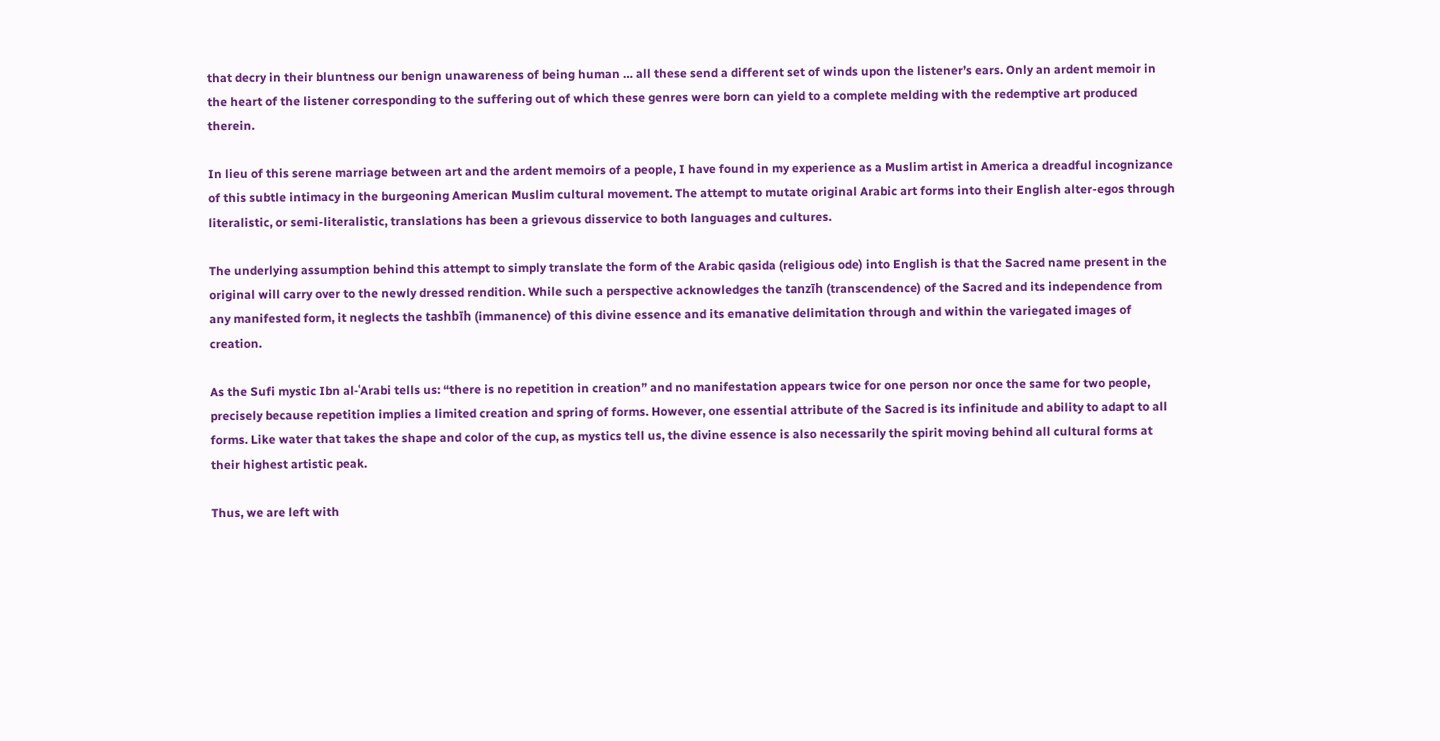that decry in their bluntness our benign unawareness of being human … all these send a different set of winds upon the listener’s ears. Only an ardent memoir in the heart of the listener corresponding to the suffering out of which these genres were born can yield to a complete melding with the redemptive art produced therein.

In lieu of this serene marriage between art and the ardent memoirs of a people, I have found in my experience as a Muslim artist in America a dreadful incognizance of this subtle intimacy in the burgeoning American Muslim cultural movement. The attempt to mutate original Arabic art forms into their English alter-egos through literalistic, or semi-literalistic, translations has been a grievous disservice to both languages and cultures.

The underlying assumption behind this attempt to simply translate the form of the Arabic qasida (religious ode) into English is that the Sacred name present in the original will carry over to the newly dressed rendition. While such a perspective acknowledges the tanzīh (transcendence) of the Sacred and its independence from any manifested form, it neglects the tashbīh (immanence) of this divine essence and its emanative delimitation through and within the variegated images of creation.

As the Sufi mystic Ibn al-ʿArabi tells us: “there is no repetition in creation” and no manifestation appears twice for one person nor once the same for two people, precisely because repetition implies a limited creation and spring of forms. However, one essential attribute of the Sacred is its infinitude and ability to adapt to all forms. Like water that takes the shape and color of the cup, as mystics tell us, the divine essence is also necessarily the spirit moving behind all cultural forms at their highest artistic peak.

Thus, we are left with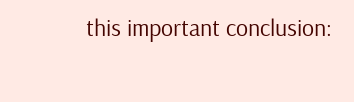this important conclusion: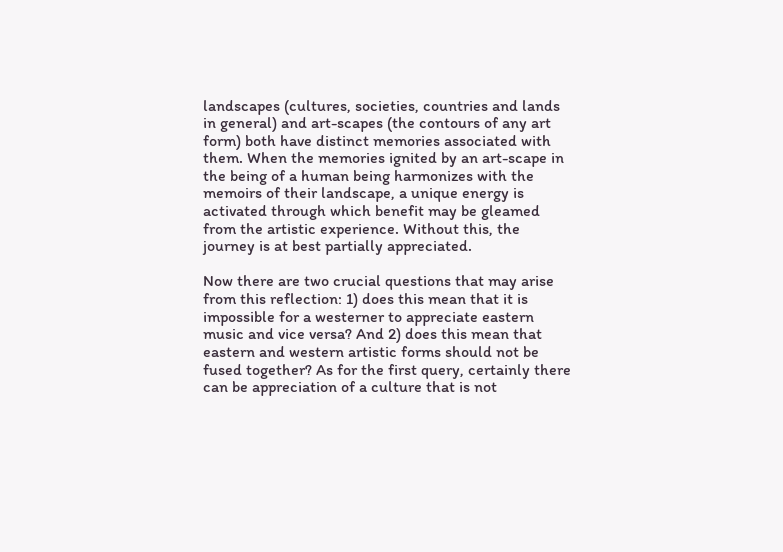landscapes (cultures, societies, countries and lands in general) and art-scapes (the contours of any art form) both have distinct memories associated with them. When the memories ignited by an art-scape in the being of a human being harmonizes with the memoirs of their landscape, a unique energy is activated through which benefit may be gleamed from the artistic experience. Without this, the journey is at best partially appreciated.

Now there are two crucial questions that may arise from this reflection: 1) does this mean that it is impossible for a westerner to appreciate eastern music and vice versa? And 2) does this mean that eastern and western artistic forms should not be fused together? As for the first query, certainly there can be appreciation of a culture that is not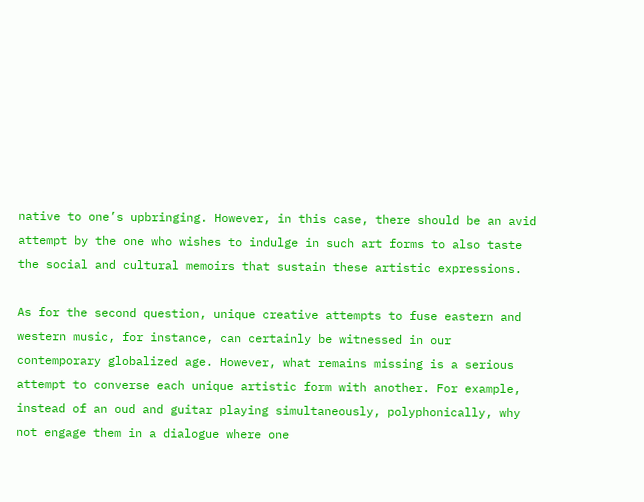native to one’s upbringing. However, in this case, there should be an avid attempt by the one who wishes to indulge in such art forms to also taste the social and cultural memoirs that sustain these artistic expressions.

As for the second question, unique creative attempts to fuse eastern and western music, for instance, can certainly be witnessed in our contemporary globalized age. However, what remains missing is a serious attempt to converse each unique artistic form with another. For example, instead of an oud and guitar playing simultaneously, polyphonically, why not engage them in a dialogue where one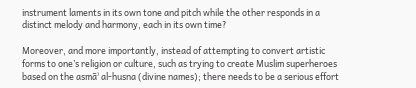instrument laments in its own tone and pitch while the other responds in a distinct melody and harmony, each in its own time?

Moreover, and more importantly, instead of attempting to convert artistic forms to one’s religion or culture, such as trying to create Muslim superheroes based on the asmāʾ al-husna (divine names); there needs to be a serious effort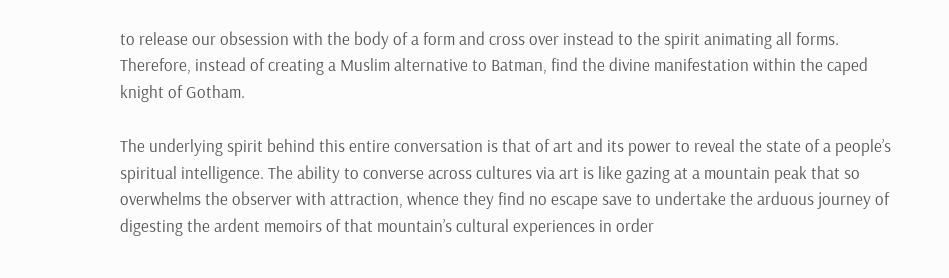to release our obsession with the body of a form and cross over instead to the spirit animating all forms. Therefore, instead of creating a Muslim alternative to Batman, find the divine manifestation within the caped knight of Gotham.

The underlying spirit behind this entire conversation is that of art and its power to reveal the state of a people’s spiritual intelligence. The ability to converse across cultures via art is like gazing at a mountain peak that so overwhelms the observer with attraction, whence they find no escape save to undertake the arduous journey of digesting the ardent memoirs of that mountain’s cultural experiences in order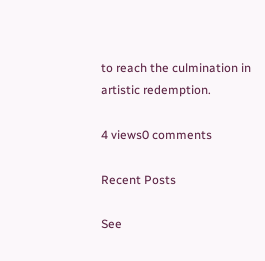to reach the culmination in artistic redemption.

4 views0 comments

Recent Posts

See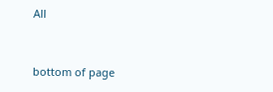All


bottom of page